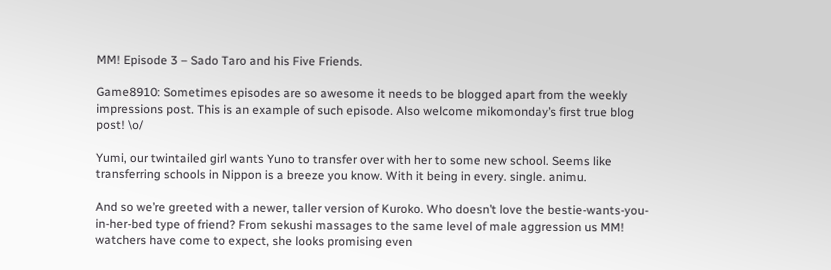MM! Episode 3 – Sado Taro and his Five Friends.

Game8910: Sometimes episodes are so awesome it needs to be blogged apart from the weekly impressions post. This is an example of such episode. Also welcome mikomonday’s first true blog post! \o/

Yumi, our twintailed girl wants Yuno to transfer over with her to some new school. Seems like transferring schools in Nippon is a breeze you know. With it being in every. single. animu.

And so we’re greeted with a newer, taller version of Kuroko. Who doesn’t love the bestie-wants-you-in-her-bed type of friend? From sekushi massages to the same level of male aggression us MM! watchers have come to expect, she looks promising even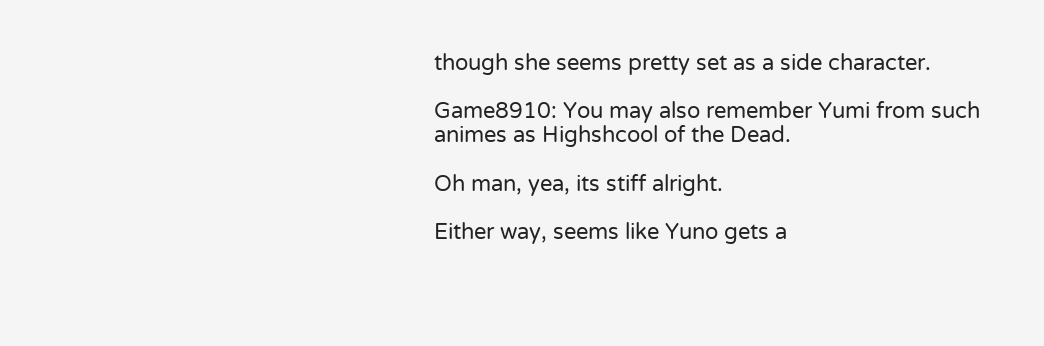though she seems pretty set as a side character.

Game8910: You may also remember Yumi from such animes as Highshcool of the Dead.

Oh man, yea, its stiff alright.

Either way, seems like Yuno gets a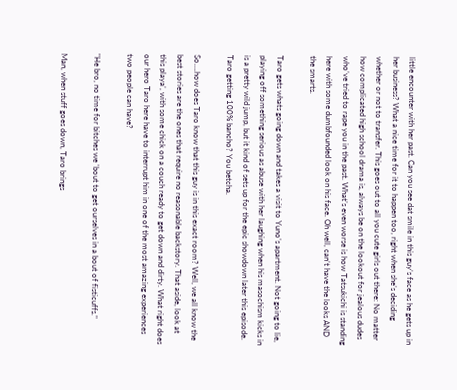little encounter with her past. Can you see dat smile in this guy’s face as he gets up in her business? What a nice time for it to happen too, right when she’s deciding whether or not to transfer. This goes out to all you cute girls out there: No matter how complicated high school drama is, always be on the lookout for jealous dudes who’ve tried to rape you in the past. What’s even worse is how Tatsukichi is standing here with some dumbfounded look on his face. Oh well, can’t have the looks AND the smarts.

Taro gets whats going down and takes a visit to Yuno’s apartment. Not going to lie, playing off something serious as abuse with her laughing when his masochism kicks in is a pretty wild jump, but it kind of sets up for the epic showdown later this episode. Taro getting 100% bancho? You betcha.

So….how does Taro know that this guy is in this exact room? Well, we all know the best stories are the ones that require no reasonable backstory. That aside, look at this playa’, with some chick on a couch ready to get down and dirty. What right does our hero Taro here have to interrupt him in one of the most amazing experiences two people can have?

"He bro, no time for bitches we 'bout to get ourselves in a bout of fisticuffs."

Man, when stuff goes down, Taro brings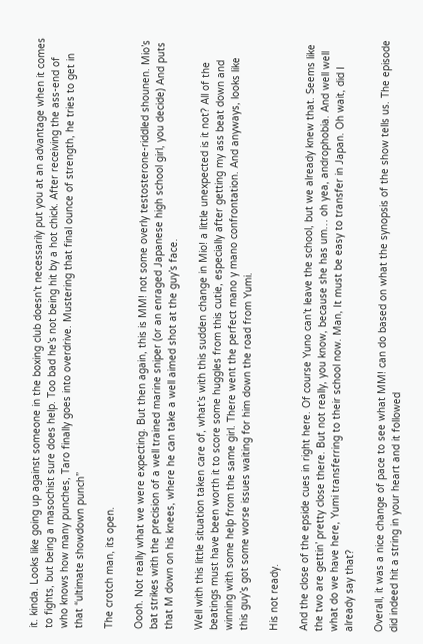it. kinda. Looks like going up against someone in the boxing club doesn’t necessarily put you at an advantage when it comes to fights, but being a masochist sure does help. Too bad he’s not being hit by a hot chick. After receiving the ass-end of who knows how many punches, Taro finally goes into overdrive. Mustering that final ounce of strength, he tries to get in that “ultimate showdown punch”

The crotch man, its open.

Oooh. Not really what we were expecting. But then again, this is MM! not some overly testosterone-riddled shounen. Mio’s bat strikes with the precision of a well trained marine sniper (or an enraged Japanese high school girl, you decide) And puts that M down on his knees, where he can take a well aimed shot at the guy’s face.

Well with this little situation taken care of, what’s with this sudden change in Mio! a little unexpected is it not? All of the beatings must have been worth it to score some huggles from this cutie, especially after getting my ass beat down and winning with some help from the same girl. There went the perfect mano y mano confrontation. And anyways, looks like this guy’s got some worse issues waiting for him down the road from Yumi.

His not ready.

And the close of the epside cues in right here. Of course Yuno can’t leave the school, but we already knew that. Seems like the two are gettin’ pretty close there. But not really, you know, because she has um… oh yea, androphobia. And well well what do we have here, Yumi transferring to their school now. Man, It must be easy to transfer in Japan. Oh wait, did I already say that?

Overall, it was a nice change of pace to see what MM! can do based on what the synopsis of the show tells us. The episode did indeed hit a string in your heart and it followed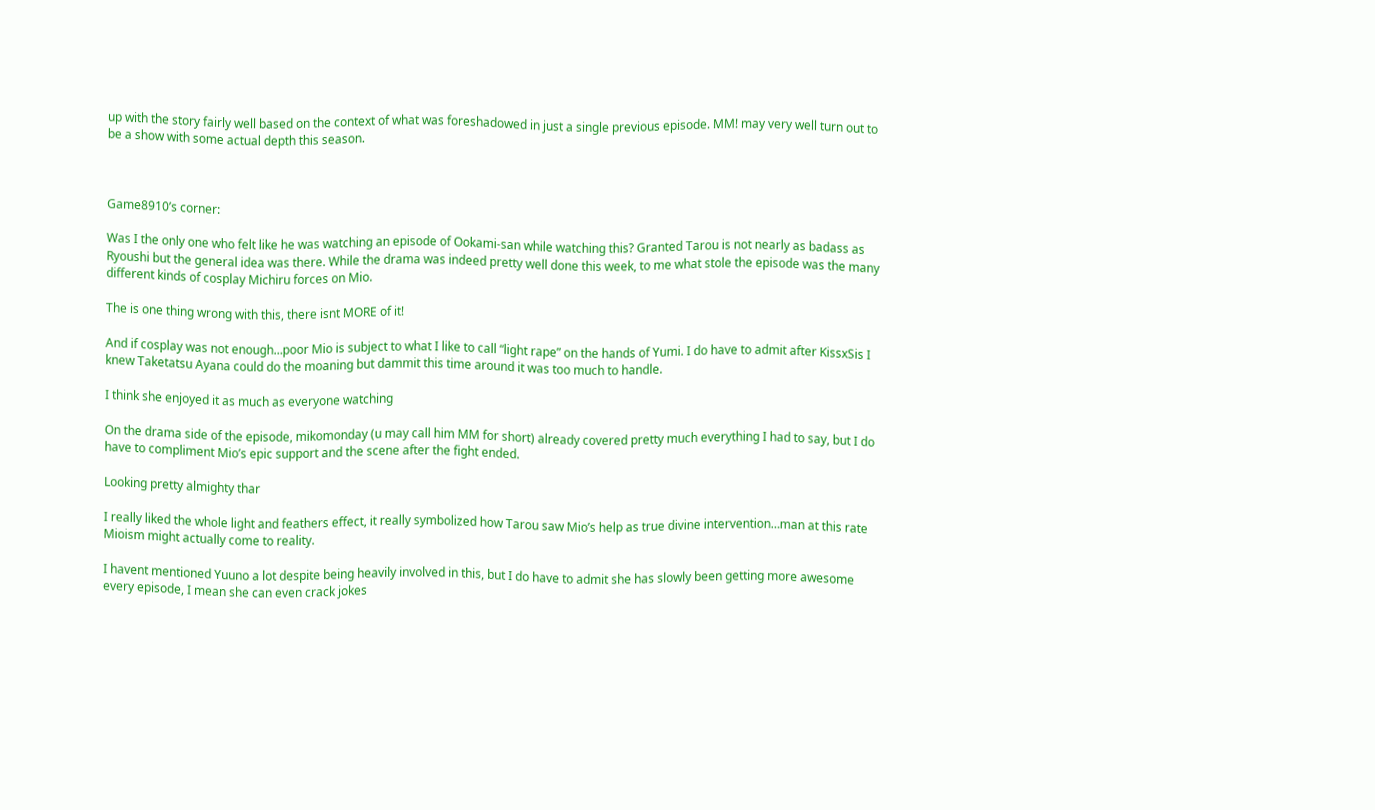up with the story fairly well based on the context of what was foreshadowed in just a single previous episode. MM! may very well turn out to be a show with some actual depth this season.



Game8910’s corner:

Was I the only one who felt like he was watching an episode of Ookami-san while watching this? Granted Tarou is not nearly as badass as Ryoushi but the general idea was there. While the drama was indeed pretty well done this week, to me what stole the episode was the many different kinds of cosplay Michiru forces on Mio.

The is one thing wrong with this, there isnt MORE of it!

And if cosplay was not enough…poor Mio is subject to what I like to call “light rape” on the hands of Yumi. I do have to admit after KissxSis I knew Taketatsu Ayana could do the moaning but dammit this time around it was too much to handle.

I think she enjoyed it as much as everyone watching

On the drama side of the episode, mikomonday (u may call him MM for short) already covered pretty much everything I had to say, but I do have to compliment Mio’s epic support and the scene after the fight ended.

Looking pretty almighty thar

I really liked the whole light and feathers effect, it really symbolized how Tarou saw Mio’s help as true divine intervention…man at this rate Mioism might actually come to reality.

I havent mentioned Yuuno a lot despite being heavily involved in this, but I do have to admit she has slowly been getting more awesome every episode, I mean she can even crack jokes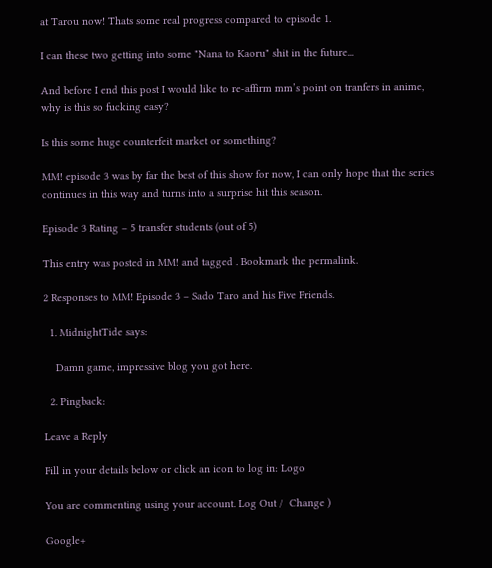at Tarou now! Thats some real progress compared to episode 1.

I can these two getting into some "Nana to Kaoru" shit in the future...

And before I end this post I would like to re-affirm mm’s point on tranfers in anime, why is this so fucking easy?

Is this some huge counterfeit market or something?

MM! episode 3 was by far the best of this show for now, I can only hope that the series continues in this way and turns into a surprise hit this season.

Episode 3 Rating – 5 transfer students (out of 5)

This entry was posted in MM! and tagged . Bookmark the permalink.

2 Responses to MM! Episode 3 – Sado Taro and his Five Friends.

  1. MidnightTide says:

    Damn game, impressive blog you got here.

  2. Pingback:

Leave a Reply

Fill in your details below or click an icon to log in: Logo

You are commenting using your account. Log Out /  Change )

Google+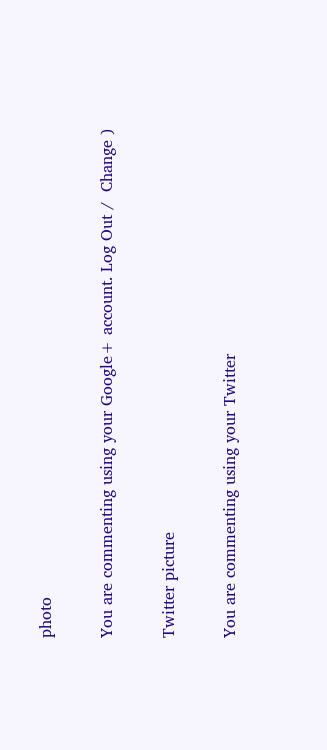photo

You are commenting using your Google+ account. Log Out /  Change )

Twitter picture

You are commenting using your Twitter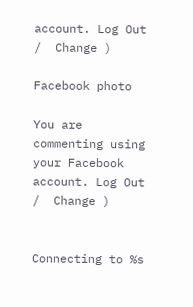account. Log Out /  Change )

Facebook photo

You are commenting using your Facebook account. Log Out /  Change )


Connecting to %s